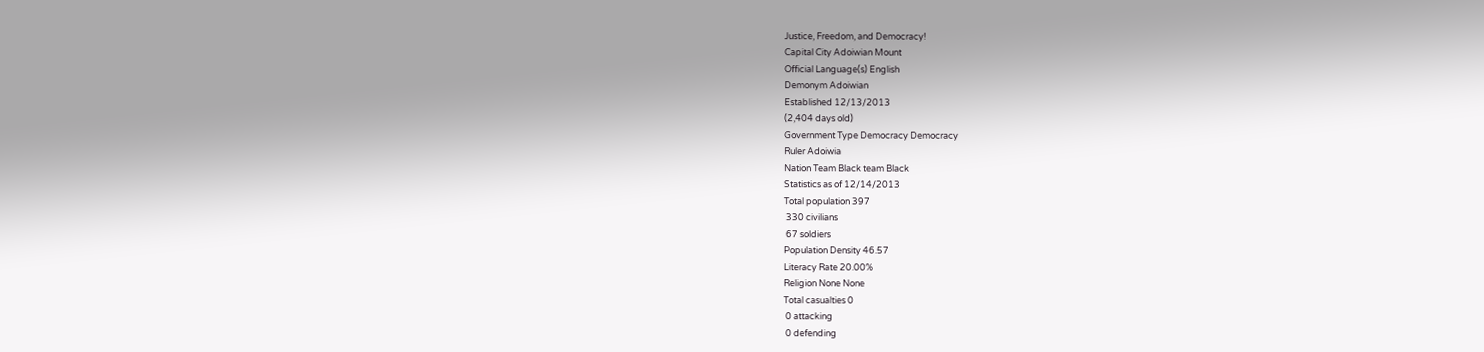Justice, Freedom, and Democracy!
Capital City Adoiwian Mount
Official Language(s) English
Demonym Adoiwian
Established 12/13/2013
(2,404 days old)
Government Type Democracy Democracy
Ruler Adoiwia
Nation Team Black team Black
Statistics as of 12/14/2013
Total population 397
 330 civilians
 67 soldiers
Population Density 46.57
Literacy Rate 20.00%
Religion None None
Total casualties 0
 0 attacking
 0 defending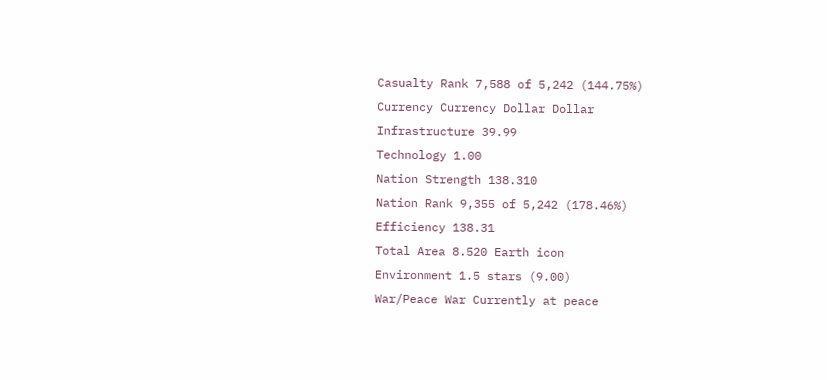Casualty Rank 7,588 of 5,242 (144.75%)
Currency Currency Dollar Dollar
Infrastructure 39.99
Technology 1.00
Nation Strength 138.310
Nation Rank 9,355 of 5,242 (178.46%)
Efficiency 138.31
Total Area 8.520 Earth icon
Environment 1.5 stars (9.00)
War/Peace War Currently at peace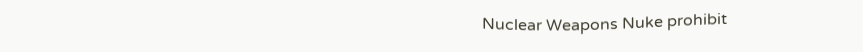Nuclear Weapons Nuke prohibit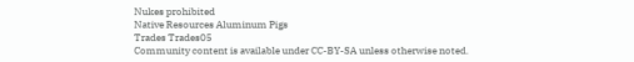Nukes prohibited
Native Resources Aluminum Pigs
Trades Trades05
Community content is available under CC-BY-SA unless otherwise noted.